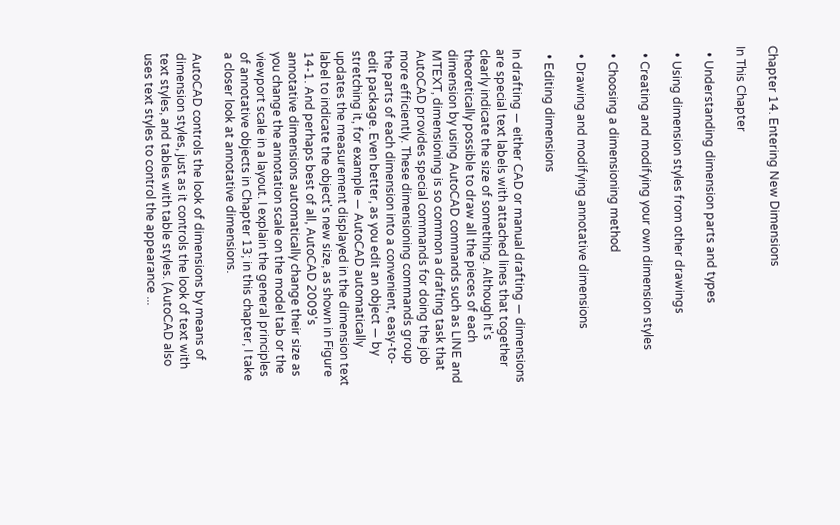Chapter 14. Entering New Dimensions

In This Chapter

  • Understanding dimension parts and types

  • Using dimension styles from other drawings

  • Creating and modifying your own dimension styles

  • Choosing a dimensioning method

  • Drawing and modifying annotative dimensions

  • Editing dimensions

In drafting — either CAD or manual drafting — dimensions are special text labels with attached lines that together clearly indicate the size of something. Although it's theoretically possible to draw all the pieces of each dimension by using AutoCAD commands such as LINE and MTEXT, dimensioning is so common a drafting task that AutoCAD provides special commands for doing the job more efficiently. These dimensioning commands group the parts of each dimension into a convenient, easy-to-edit package. Even better, as you edit an object — by stretching it, for example — AutoCAD automatically updates the measurement displayed in the dimension text label to indicate the object's new size, as shown in Figure 14-1. And perhaps best of all, AutoCAD 2009's annotative dimensions automatically change their size as you change the annotation scale on the model tab or the viewport scale in a layout. I explain the general principles of annotative objects in Chapter 13; in this chapter, I take a closer look at annotative dimensions.

AutoCAD controls the look of dimensions by means of dimension styles, just as it controls the look of text with text styles, and tables with table styles. (AutoCAD also uses text styles to control the appearance ...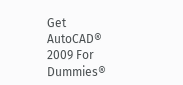Get AutoCAD® 2009 For Dummies®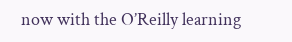now with the O’Reilly learning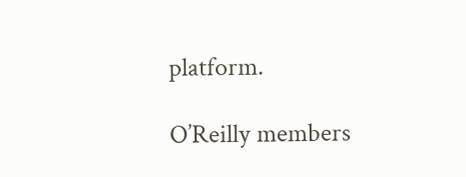platform.

O’Reilly members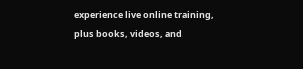experience live online training, plus books, videos, and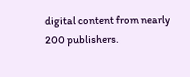digital content from nearly 200 publishers.